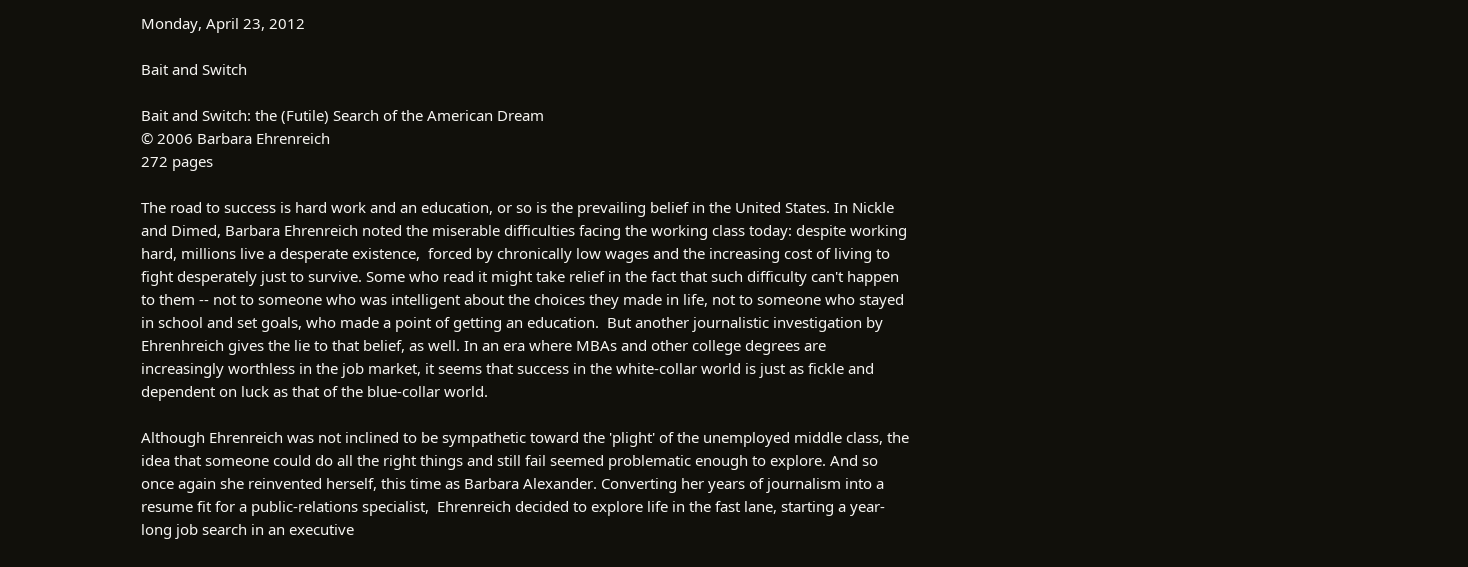Monday, April 23, 2012

Bait and Switch

Bait and Switch: the (Futile) Search of the American Dream
© 2006 Barbara Ehrenreich
272 pages

The road to success is hard work and an education, or so is the prevailing belief in the United States. In Nickle and Dimed, Barbara Ehrenreich noted the miserable difficulties facing the working class today: despite working hard, millions live a desperate existence,  forced by chronically low wages and the increasing cost of living to fight desperately just to survive. Some who read it might take relief in the fact that such difficulty can't happen to them -- not to someone who was intelligent about the choices they made in life, not to someone who stayed in school and set goals, who made a point of getting an education.  But another journalistic investigation by Ehrenhreich gives the lie to that belief, as well. In an era where MBAs and other college degrees are increasingly worthless in the job market, it seems that success in the white-collar world is just as fickle and dependent on luck as that of the blue-collar world.

Although Ehrenreich was not inclined to be sympathetic toward the 'plight' of the unemployed middle class, the idea that someone could do all the right things and still fail seemed problematic enough to explore. And so once again she reinvented herself, this time as Barbara Alexander. Converting her years of journalism into a resume fit for a public-relations specialist,  Ehrenreich decided to explore life in the fast lane, starting a year-long job search in an executive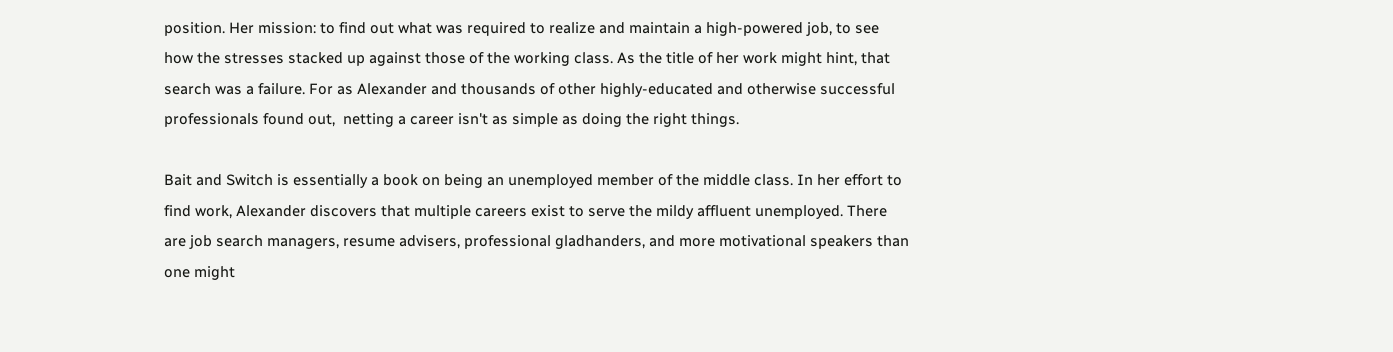position. Her mission: to find out what was required to realize and maintain a high-powered job, to see how the stresses stacked up against those of the working class. As the title of her work might hint, that search was a failure. For as Alexander and thousands of other highly-educated and otherwise successful professionals found out,  netting a career isn't as simple as doing the right things.

Bait and Switch is essentially a book on being an unemployed member of the middle class. In her effort to find work, Alexander discovers that multiple careers exist to serve the mildy affluent unemployed. There are job search managers, resume advisers, professional gladhanders, and more motivational speakers than one might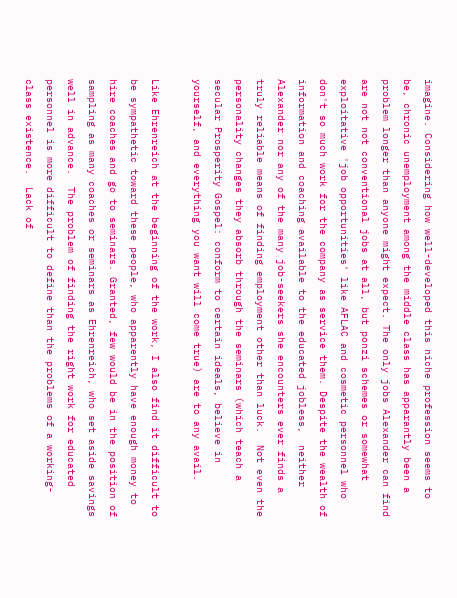imagine. Considering how well-developed this niche profession seems to be, chronic unemployment among the middle class has apparantly been a problem longer than anyone might expect. The only jobs Alexander can find are not not conventional jobs at all, but ponzi schemes or somewhat exploitative 'job opportunities' like AFLAC and cosmetic personnel who don't so much work for the company as service them. Despite the wealth of information and coaching available to the educated jobless,  neither Alexander nor any of the many job-seekers she encounters ever finds a truly reliable means of finding employment other than luck.  Not even the personality changes they absorb through the seminars (which teach a secular Prosperity Gospel: conform to certain ideals, believe in yourself, and everything you want will come true) are to any avail.

Like Ehrenreich at the beginning of the work, I also find it difficult to be sympathetic toward these people, who apparently have enough money to hire coaches and go to seminars. Granted, few would be in the position of sampling as many coaches or seminars as Ehrenreich, who set aside savings well in advance.  The problem of finding the right work for educated personnel is more difficult to define than the problems of a working-class existence.  Lack of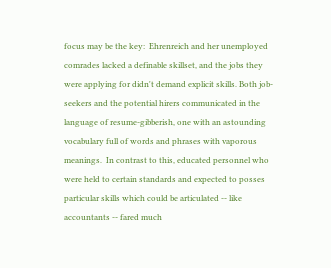focus may be the key:  Ehrenreich and her unemployed comrades lacked a definable skillset, and the jobs they were applying for didn't demand explicit skills. Both job-seekers and the potential hirers communicated in the language of resume-gibberish, one with an astounding vocabulary full of words and phrases with vaporous meanings.  In contrast to this, educated personnel who were held to certain standards and expected to posses particular skills which could be articulated -- like accountants -- fared much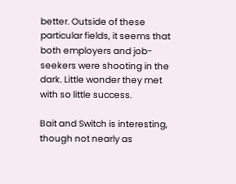better. Outside of these particular fields, it seems that both employers and job-seekers were shooting in the dark. Little wonder they met with so little success.

Bait and Switch is interesting, though not nearly as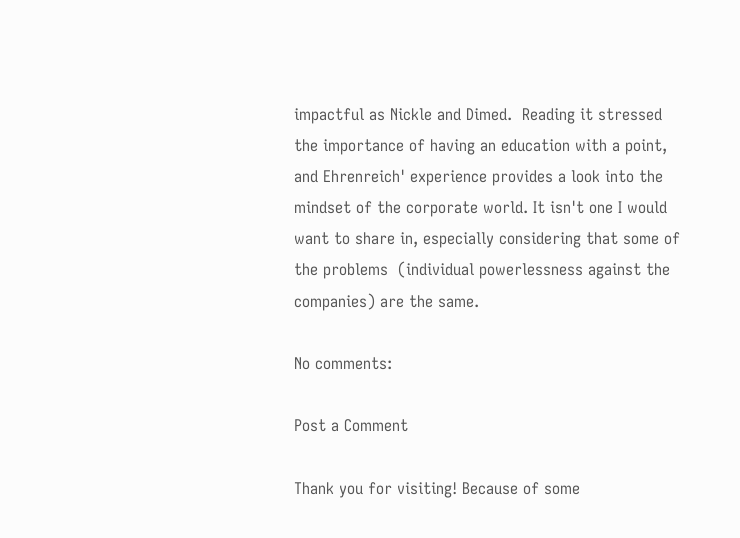impactful as Nickle and Dimed.  Reading it stressed the importance of having an education with a point, and Ehrenreich' experience provides a look into the mindset of the corporate world. It isn't one I would want to share in, especially considering that some of the problems  (individual powerlessness against the companies) are the same.

No comments:

Post a Comment

Thank you for visiting! Because of some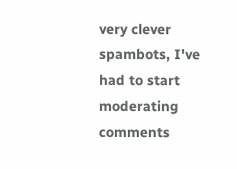very clever spambots, I've had to start moderating comments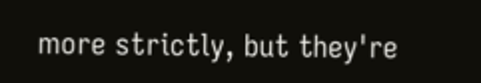more strictly, but they're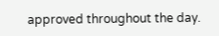approved throughout the day.